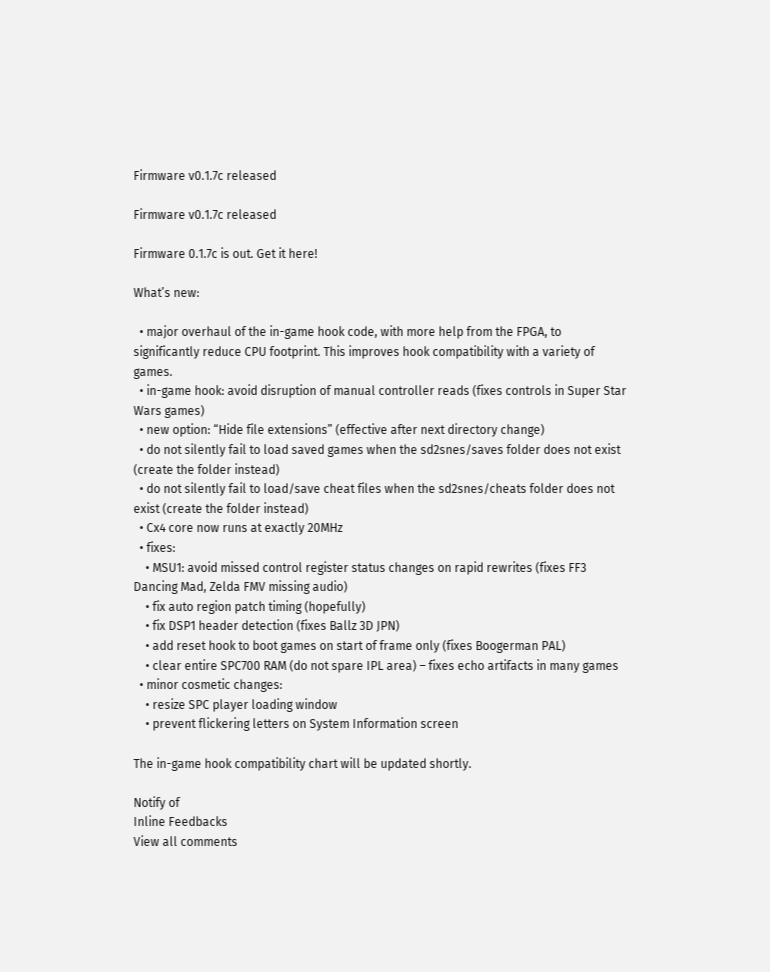Firmware v0.1.7c released

Firmware v0.1.7c released

Firmware 0.1.7c is out. Get it here!

What’s new:

  • major overhaul of the in-game hook code, with more help from the FPGA, to significantly reduce CPU footprint. This improves hook compatibility with a variety of games.
  • in-game hook: avoid disruption of manual controller reads (fixes controls in Super Star Wars games)
  • new option: “Hide file extensions” (effective after next directory change)
  • do not silently fail to load saved games when the sd2snes/saves folder does not exist (create the folder instead)
  • do not silently fail to load/save cheat files when the sd2snes/cheats folder does not exist (create the folder instead)
  • Cx4 core now runs at exactly 20MHz
  • fixes:
    • MSU1: avoid missed control register status changes on rapid rewrites (fixes FF3 Dancing Mad, Zelda FMV missing audio)
    • fix auto region patch timing (hopefully)
    • fix DSP1 header detection (fixes Ballz 3D JPN)
    • add reset hook to boot games on start of frame only (fixes Boogerman PAL)
    • clear entire SPC700 RAM (do not spare IPL area) – fixes echo artifacts in many games
  • minor cosmetic changes:
    • resize SPC player loading window
    • prevent flickering letters on System Information screen

The in-game hook compatibility chart will be updated shortly.

Notify of
Inline Feedbacks
View all comments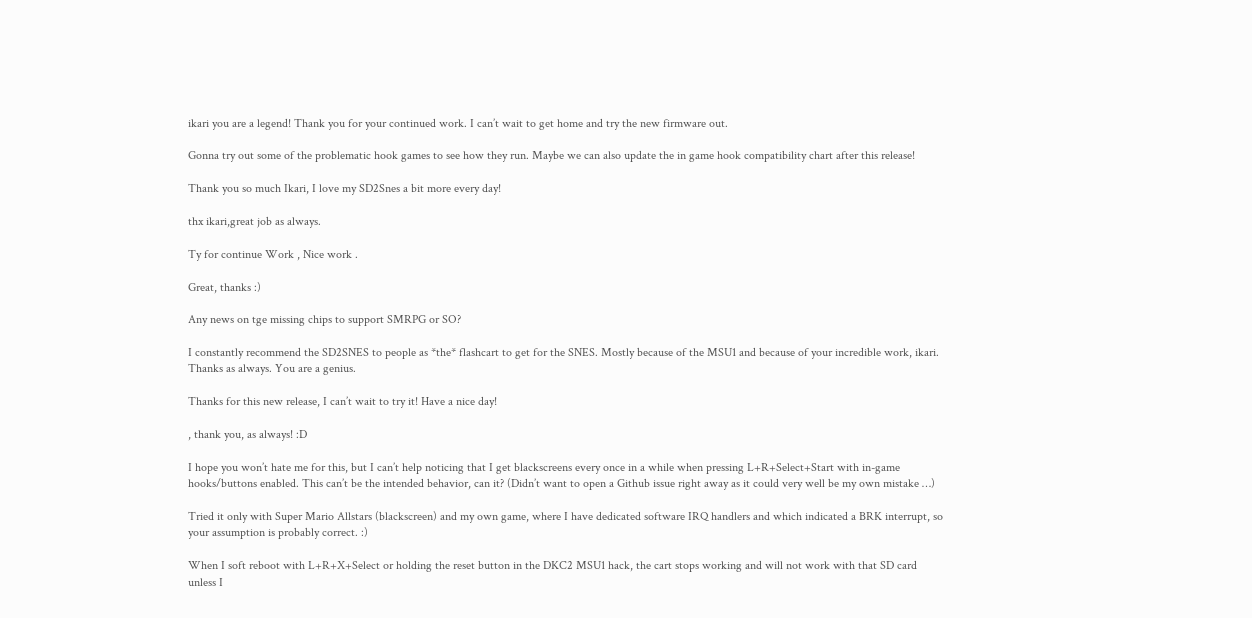ikari you are a legend! Thank you for your continued work. I can’t wait to get home and try the new firmware out.

Gonna try out some of the problematic hook games to see how they run. Maybe we can also update the in game hook compatibility chart after this release!

Thank you so much Ikari, I love my SD2Snes a bit more every day!

thx ikari,great job as always.

Ty for continue Work , Nice work .

Great, thanks :)

Any news on tge missing chips to support SMRPG or SO?

I constantly recommend the SD2SNES to people as *the* flashcart to get for the SNES. Mostly because of the MSU1 and because of your incredible work, ikari. Thanks as always. You are a genius.

Thanks for this new release, I can’t wait to try it! Have a nice day!

, thank you, as always! :D

I hope you won’t hate me for this, but I can’t help noticing that I get blackscreens every once in a while when pressing L+R+Select+Start with in-game hooks/buttons enabled. This can’t be the intended behavior, can it? (Didn’t want to open a Github issue right away as it could very well be my own mistake …)

Tried it only with Super Mario Allstars (blackscreen) and my own game, where I have dedicated software IRQ handlers and which indicated a BRK interrupt, so your assumption is probably correct. :)

When I soft reboot with L+R+X+Select or holding the reset button in the DKC2 MSU1 hack, the cart stops working and will not work with that SD card unless I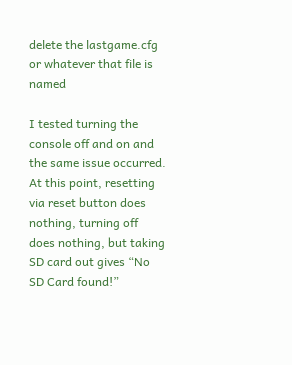delete the lastgame.cfg or whatever that file is named

I tested turning the console off and on and the same issue occurred. At this point, resetting via reset button does nothing, turning off does nothing, but taking SD card out gives “No SD Card found!”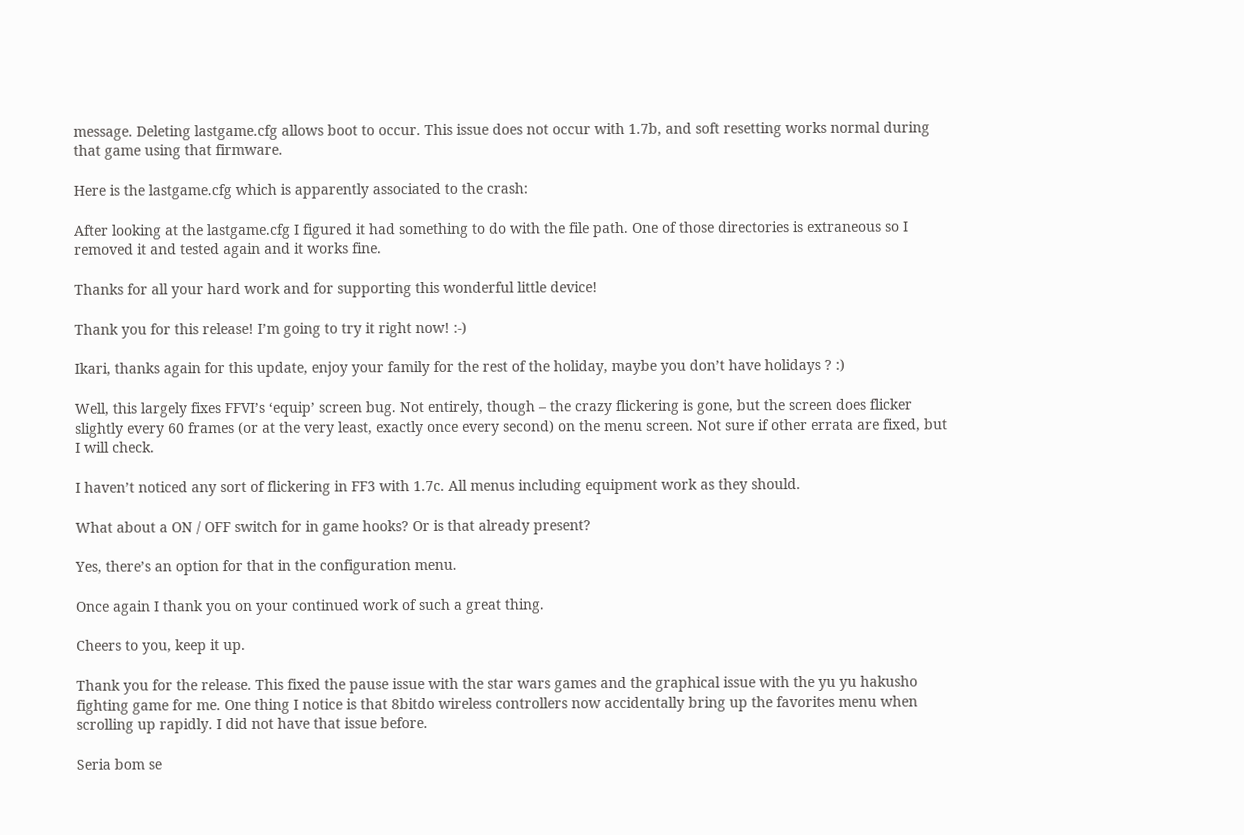message. Deleting lastgame.cfg allows boot to occur. This issue does not occur with 1.7b, and soft resetting works normal during that game using that firmware.

Here is the lastgame.cfg which is apparently associated to the crash:

After looking at the lastgame.cfg I figured it had something to do with the file path. One of those directories is extraneous so I removed it and tested again and it works fine.

Thanks for all your hard work and for supporting this wonderful little device!

Thank you for this release! I’m going to try it right now! :-)

Ikari, thanks again for this update, enjoy your family for the rest of the holiday, maybe you don’t have holidays ? :)

Well, this largely fixes FFVI’s ‘equip’ screen bug. Not entirely, though – the crazy flickering is gone, but the screen does flicker slightly every 60 frames (or at the very least, exactly once every second) on the menu screen. Not sure if other errata are fixed, but I will check.

I haven’t noticed any sort of flickering in FF3 with 1.7c. All menus including equipment work as they should.

What about a ON / OFF switch for in game hooks? Or is that already present?

Yes, there’s an option for that in the configuration menu.

Once again I thank you on your continued work of such a great thing.

Cheers to you, keep it up.

Thank you for the release. This fixed the pause issue with the star wars games and the graphical issue with the yu yu hakusho fighting game for me. One thing I notice is that 8bitdo wireless controllers now accidentally bring up the favorites menu when scrolling up rapidly. I did not have that issue before.

Seria bom se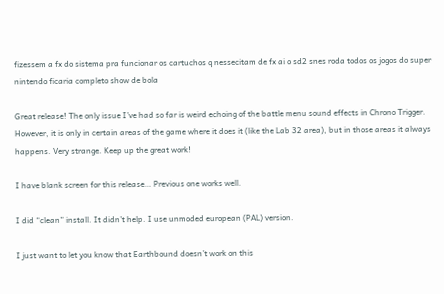fizessem a fx do sistema pra funcionar os cartuchos q nessecitam de fx ai o sd2 snes roda todos os jogos do super nintendo ficaria completo show de bola

Great release! The only issue I’ve had so far is weird echoing of the battle menu sound effects in Chrono Trigger. However, it is only in certain areas of the game where it does it (like the Lab 32 area), but in those areas it always happens. Very strange. Keep up the great work!

I have blank screen for this release… Previous one works well.

I did “clean” install. It didn’t help. I use unmoded european (PAL) version.

I just want to let you know that Earthbound doesn’t work on this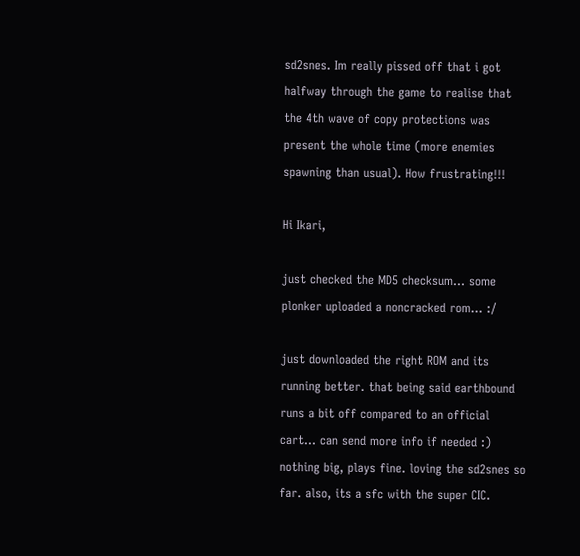sd2snes. Im really pissed off that i got halfway through the game to realise that the 4th wave of copy protections was present the whole time (more enemies spawning than usual). How frustrating!!!

Hi Ikari,

just checked the MD5 checksum… some plonker uploaded a noncracked rom… :/

just downloaded the right ROM and its running better. that being said earthbound runs a bit off compared to an official cart… can send more info if needed :)
nothing big, plays fine. loving the sd2snes so far. also, its a sfc with the super CIC.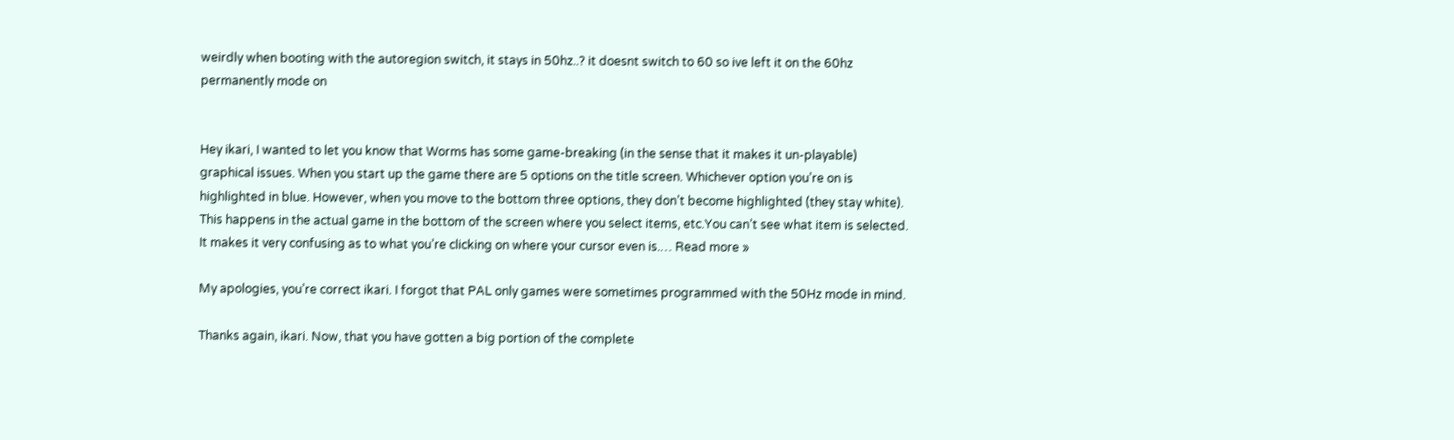weirdly when booting with the autoregion switch, it stays in 50hz..? it doesnt switch to 60 so ive left it on the 60hz permanently mode on


Hey ikari, I wanted to let you know that Worms has some game-breaking (in the sense that it makes it un-playable) graphical issues. When you start up the game there are 5 options on the title screen. Whichever option you’re on is highlighted in blue. However, when you move to the bottom three options, they don’t become highlighted (they stay white). This happens in the actual game in the bottom of the screen where you select items, etc.You can’t see what item is selected. It makes it very confusing as to what you’re clicking on where your cursor even is.… Read more »

My apologies, you’re correct ikari. I forgot that PAL only games were sometimes programmed with the 50Hz mode in mind.

Thanks again, ikari. Now, that you have gotten a big portion of the complete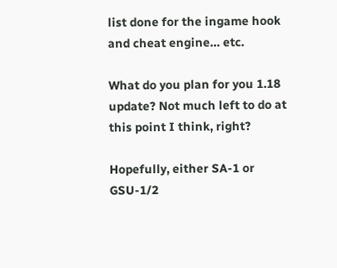list done for the ingame hook and cheat engine… etc.

What do you plan for you 1.18 update? Not much left to do at this point I think, right?

Hopefully, either SA-1 or GSU-1/2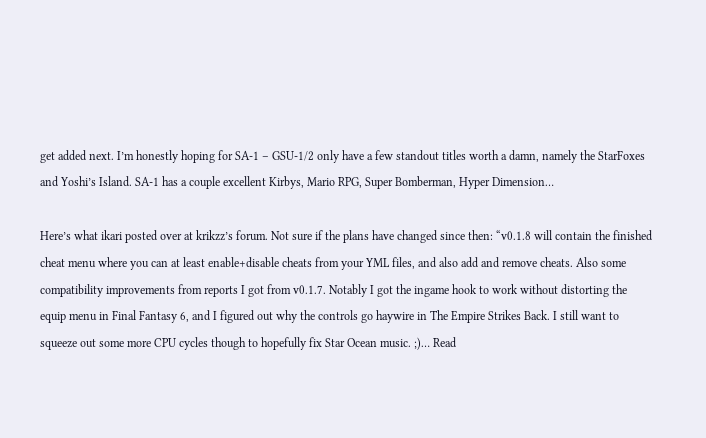get added next. I’m honestly hoping for SA-1 – GSU-1/2 only have a few standout titles worth a damn, namely the StarFoxes and Yoshi’s Island. SA-1 has a couple excellent Kirbys, Mario RPG, Super Bomberman, Hyper Dimension…

Here’s what ikari posted over at krikzz’s forum. Not sure if the plans have changed since then: “v0.1.8 will contain the finished cheat menu where you can at least enable+disable cheats from your YML files, and also add and remove cheats. Also some compatibility improvements from reports I got from v0.1.7. Notably I got the ingame hook to work without distorting the equip menu in Final Fantasy 6, and I figured out why the controls go haywire in The Empire Strikes Back. I still want to squeeze out some more CPU cycles though to hopefully fix Star Ocean music. ;)… Read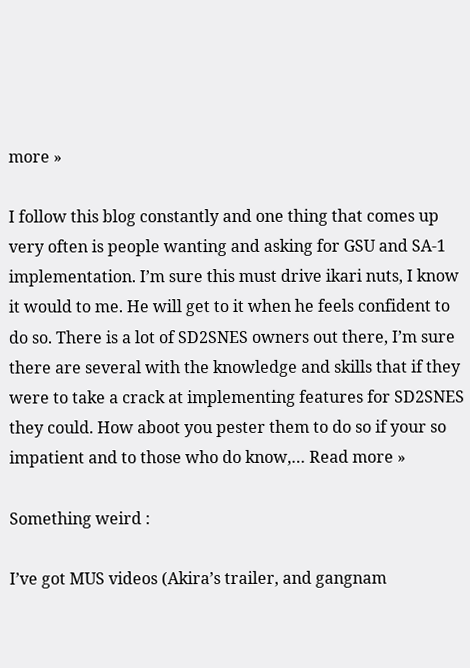more »

I follow this blog constantly and one thing that comes up very often is people wanting and asking for GSU and SA-1 implementation. I’m sure this must drive ikari nuts, I know it would to me. He will get to it when he feels confident to do so. There is a lot of SD2SNES owners out there, I’m sure there are several with the knowledge and skills that if they were to take a crack at implementing features for SD2SNES they could. How aboot you pester them to do so if your so impatient and to those who do know,… Read more »

Something weird :

I’ve got MUS videos (Akira’s trailer, and gangnam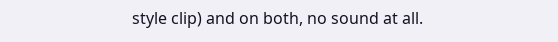style clip) and on both, no sound at all.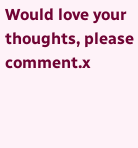Would love your thoughts, please comment.x